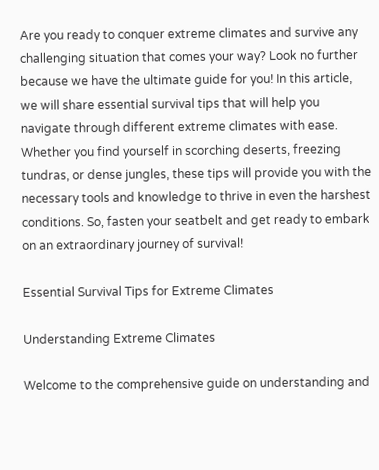Are you ready to conquer extreme climates and survive any challenging situation that comes your way? Look no further because we have the ultimate guide for you! In this article, we will share essential survival tips that will help you navigate through different extreme climates with ease. Whether you find yourself in scorching deserts, freezing tundras, or dense jungles, these tips will provide you with the necessary tools and knowledge to thrive in even the harshest conditions. So, fasten your seatbelt and get ready to embark on an extraordinary journey of survival!

Essential Survival Tips for Extreme Climates

Understanding Extreme Climates

Welcome to the comprehensive guide on understanding and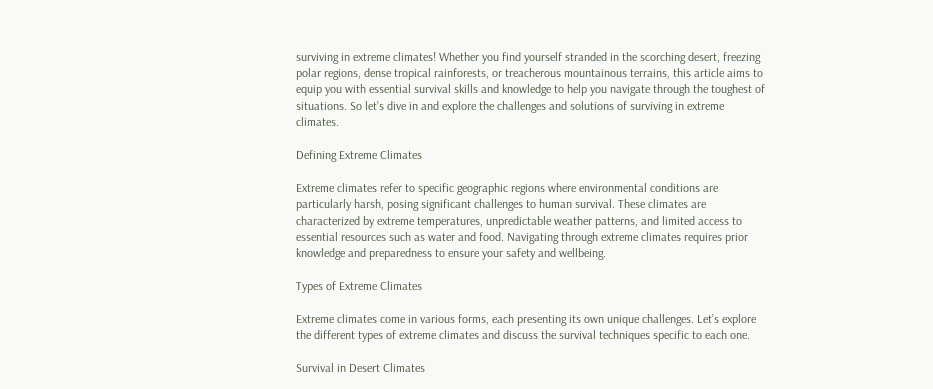surviving in extreme climates! Whether you find yourself stranded in the scorching desert, freezing polar regions, dense tropical rainforests, or treacherous mountainous terrains, this article aims to equip you with essential survival skills and knowledge to help you navigate through the toughest of situations. So let’s dive in and explore the challenges and solutions of surviving in extreme climates.

Defining Extreme Climates

Extreme climates refer to specific geographic regions where environmental conditions are particularly harsh, posing significant challenges to human survival. These climates are characterized by extreme temperatures, unpredictable weather patterns, and limited access to essential resources such as water and food. Navigating through extreme climates requires prior knowledge and preparedness to ensure your safety and wellbeing.

Types of Extreme Climates

Extreme climates come in various forms, each presenting its own unique challenges. Let’s explore the different types of extreme climates and discuss the survival techniques specific to each one.

Survival in Desert Climates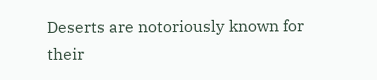Deserts are notoriously known for their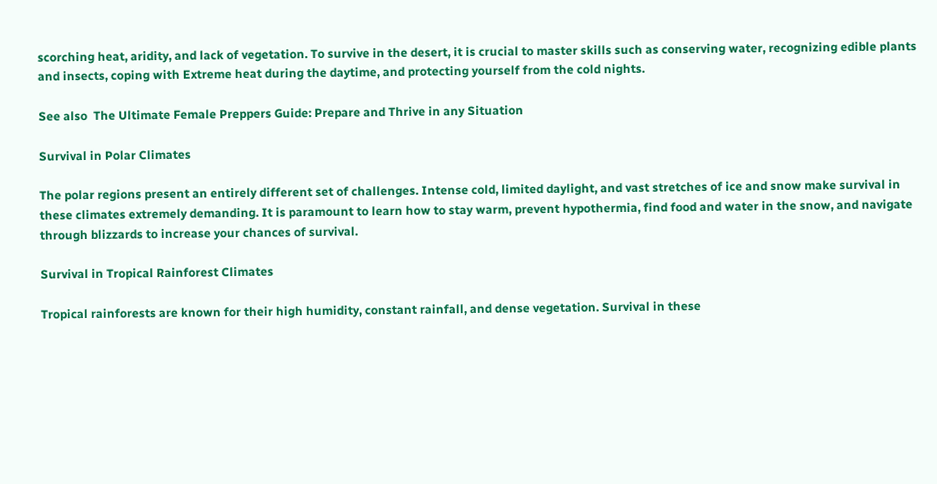scorching heat, aridity, and lack of vegetation. To survive in the desert, it is crucial to master skills such as conserving water, recognizing edible plants and insects, coping with Extreme heat during the daytime, and protecting yourself from the cold nights.

See also  The Ultimate Female Preppers Guide: Prepare and Thrive in any Situation

Survival in Polar Climates

The polar regions present an entirely different set of challenges. Intense cold, limited daylight, and vast stretches of ice and snow make survival in these climates extremely demanding. It is paramount to learn how to stay warm, prevent hypothermia, find food and water in the snow, and navigate through blizzards to increase your chances of survival.

Survival in Tropical Rainforest Climates

Tropical rainforests are known for their high humidity, constant rainfall, and dense vegetation. Survival in these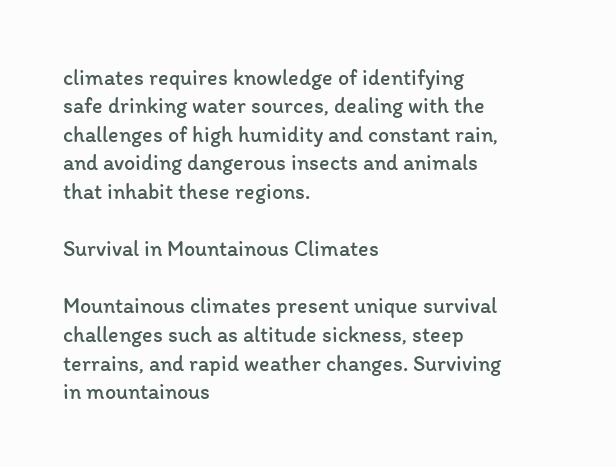climates requires knowledge of identifying safe drinking water sources, dealing with the challenges of high humidity and constant rain, and avoiding dangerous insects and animals that inhabit these regions.

Survival in Mountainous Climates

Mountainous climates present unique survival challenges such as altitude sickness, steep terrains, and rapid weather changes. Surviving in mountainous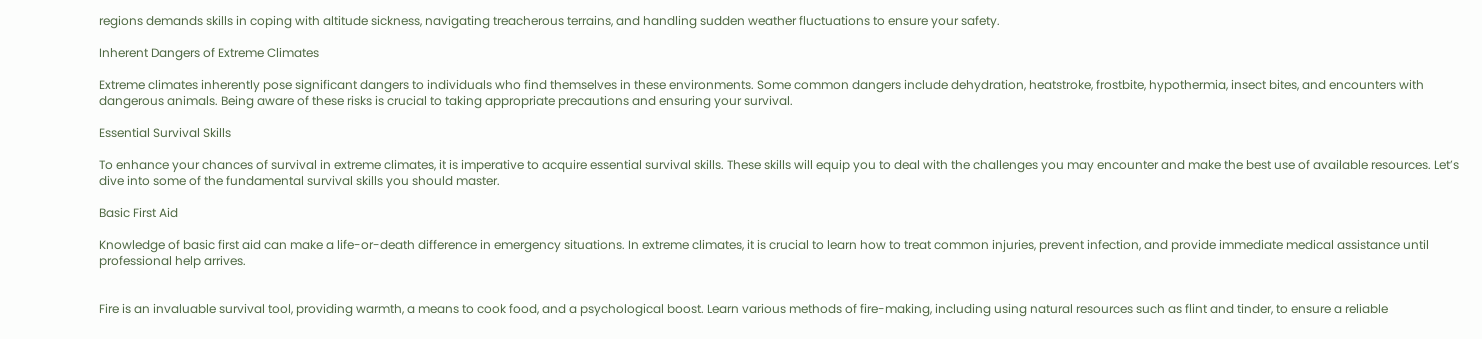regions demands skills in coping with altitude sickness, navigating treacherous terrains, and handling sudden weather fluctuations to ensure your safety.

Inherent Dangers of Extreme Climates

Extreme climates inherently pose significant dangers to individuals who find themselves in these environments. Some common dangers include dehydration, heatstroke, frostbite, hypothermia, insect bites, and encounters with dangerous animals. Being aware of these risks is crucial to taking appropriate precautions and ensuring your survival.

Essential Survival Skills

To enhance your chances of survival in extreme climates, it is imperative to acquire essential survival skills. These skills will equip you to deal with the challenges you may encounter and make the best use of available resources. Let’s dive into some of the fundamental survival skills you should master.

Basic First Aid

Knowledge of basic first aid can make a life-or-death difference in emergency situations. In extreme climates, it is crucial to learn how to treat common injuries, prevent infection, and provide immediate medical assistance until professional help arrives.


Fire is an invaluable survival tool, providing warmth, a means to cook food, and a psychological boost. Learn various methods of fire-making, including using natural resources such as flint and tinder, to ensure a reliable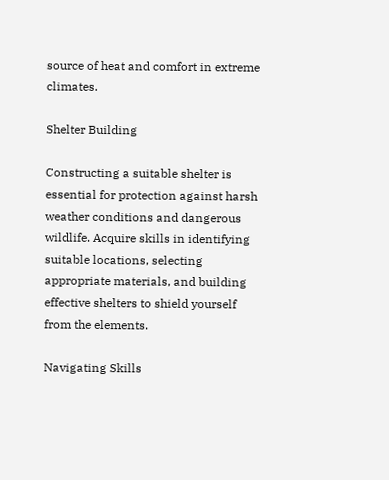source of heat and comfort in extreme climates.

Shelter Building

Constructing a suitable shelter is essential for protection against harsh weather conditions and dangerous wildlife. Acquire skills in identifying suitable locations, selecting appropriate materials, and building effective shelters to shield yourself from the elements.

Navigating Skills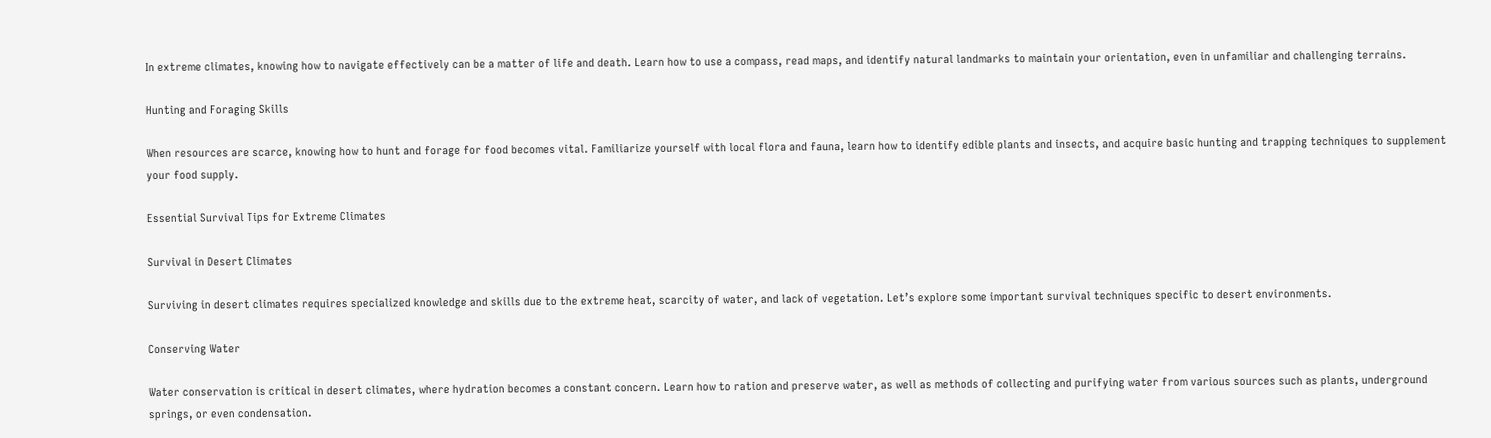In extreme climates, knowing how to navigate effectively can be a matter of life and death. Learn how to use a compass, read maps, and identify natural landmarks to maintain your orientation, even in unfamiliar and challenging terrains.

Hunting and Foraging Skills

When resources are scarce, knowing how to hunt and forage for food becomes vital. Familiarize yourself with local flora and fauna, learn how to identify edible plants and insects, and acquire basic hunting and trapping techniques to supplement your food supply.

Essential Survival Tips for Extreme Climates

Survival in Desert Climates

Surviving in desert climates requires specialized knowledge and skills due to the extreme heat, scarcity of water, and lack of vegetation. Let’s explore some important survival techniques specific to desert environments.

Conserving Water

Water conservation is critical in desert climates, where hydration becomes a constant concern. Learn how to ration and preserve water, as well as methods of collecting and purifying water from various sources such as plants, underground springs, or even condensation.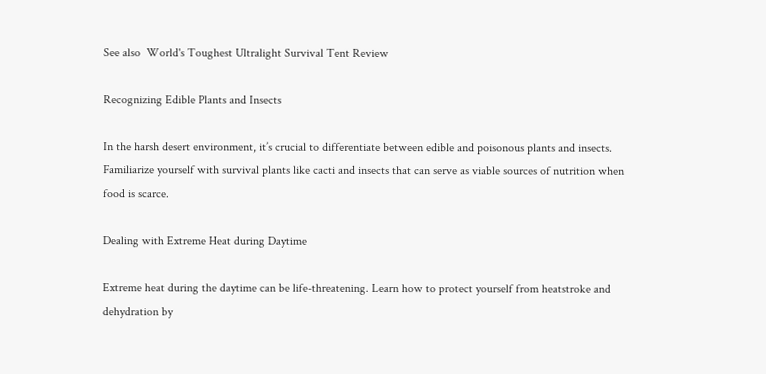See also  World's Toughest Ultralight Survival Tent Review

Recognizing Edible Plants and Insects

In the harsh desert environment, it’s crucial to differentiate between edible and poisonous plants and insects. Familiarize yourself with survival plants like cacti and insects that can serve as viable sources of nutrition when food is scarce.

Dealing with Extreme Heat during Daytime

Extreme heat during the daytime can be life-threatening. Learn how to protect yourself from heatstroke and dehydration by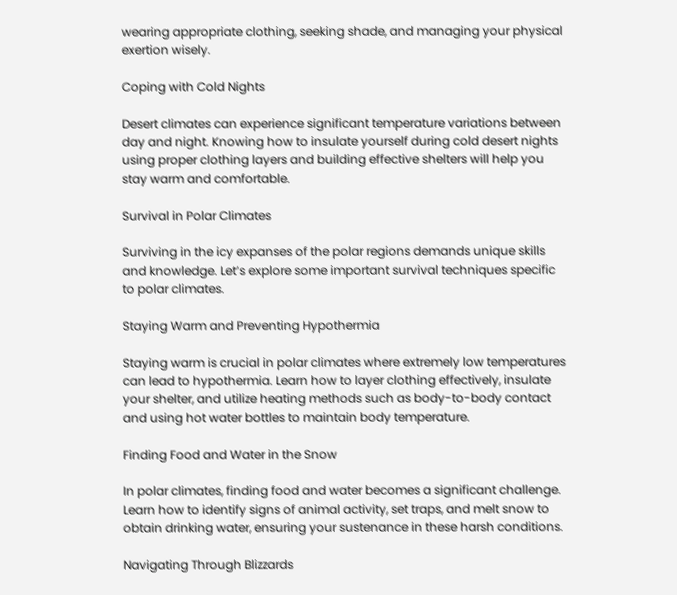wearing appropriate clothing, seeking shade, and managing your physical exertion wisely.

Coping with Cold Nights

Desert climates can experience significant temperature variations between day and night. Knowing how to insulate yourself during cold desert nights using proper clothing layers and building effective shelters will help you stay warm and comfortable.

Survival in Polar Climates

Surviving in the icy expanses of the polar regions demands unique skills and knowledge. Let’s explore some important survival techniques specific to polar climates.

Staying Warm and Preventing Hypothermia

Staying warm is crucial in polar climates where extremely low temperatures can lead to hypothermia. Learn how to layer clothing effectively, insulate your shelter, and utilize heating methods such as body-to-body contact and using hot water bottles to maintain body temperature.

Finding Food and Water in the Snow

In polar climates, finding food and water becomes a significant challenge. Learn how to identify signs of animal activity, set traps, and melt snow to obtain drinking water, ensuring your sustenance in these harsh conditions.

Navigating Through Blizzards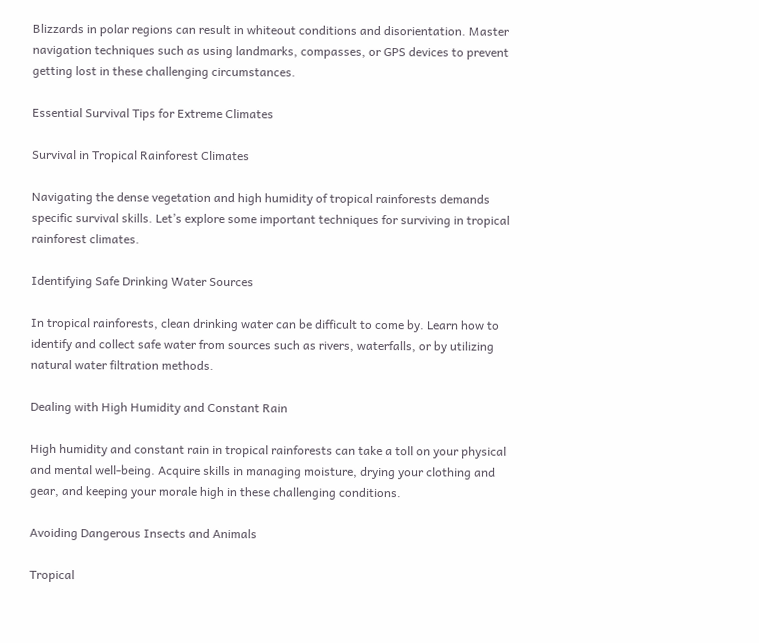Blizzards in polar regions can result in whiteout conditions and disorientation. Master navigation techniques such as using landmarks, compasses, or GPS devices to prevent getting lost in these challenging circumstances.

Essential Survival Tips for Extreme Climates

Survival in Tropical Rainforest Climates

Navigating the dense vegetation and high humidity of tropical rainforests demands specific survival skills. Let’s explore some important techniques for surviving in tropical rainforest climates.

Identifying Safe Drinking Water Sources

In tropical rainforests, clean drinking water can be difficult to come by. Learn how to identify and collect safe water from sources such as rivers, waterfalls, or by utilizing natural water filtration methods.

Dealing with High Humidity and Constant Rain

High humidity and constant rain in tropical rainforests can take a toll on your physical and mental well-being. Acquire skills in managing moisture, drying your clothing and gear, and keeping your morale high in these challenging conditions.

Avoiding Dangerous Insects and Animals

Tropical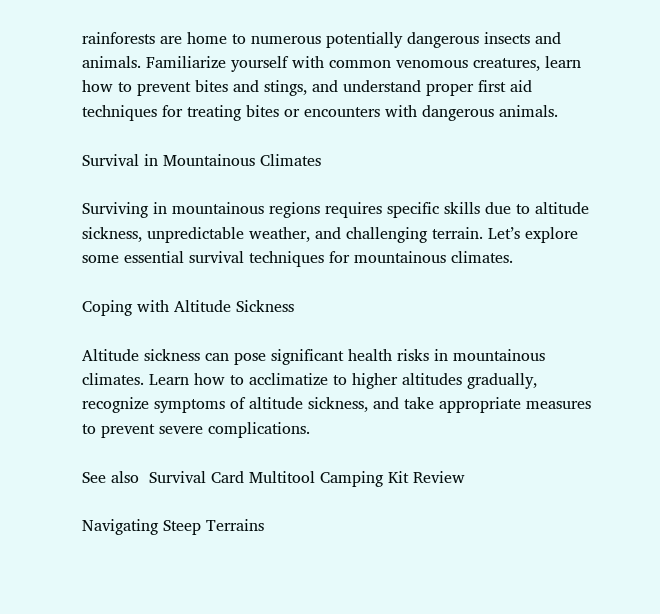rainforests are home to numerous potentially dangerous insects and animals. Familiarize yourself with common venomous creatures, learn how to prevent bites and stings, and understand proper first aid techniques for treating bites or encounters with dangerous animals.

Survival in Mountainous Climates

Surviving in mountainous regions requires specific skills due to altitude sickness, unpredictable weather, and challenging terrain. Let’s explore some essential survival techniques for mountainous climates.

Coping with Altitude Sickness

Altitude sickness can pose significant health risks in mountainous climates. Learn how to acclimatize to higher altitudes gradually, recognize symptoms of altitude sickness, and take appropriate measures to prevent severe complications.

See also  Survival Card Multitool Camping Kit Review

Navigating Steep Terrains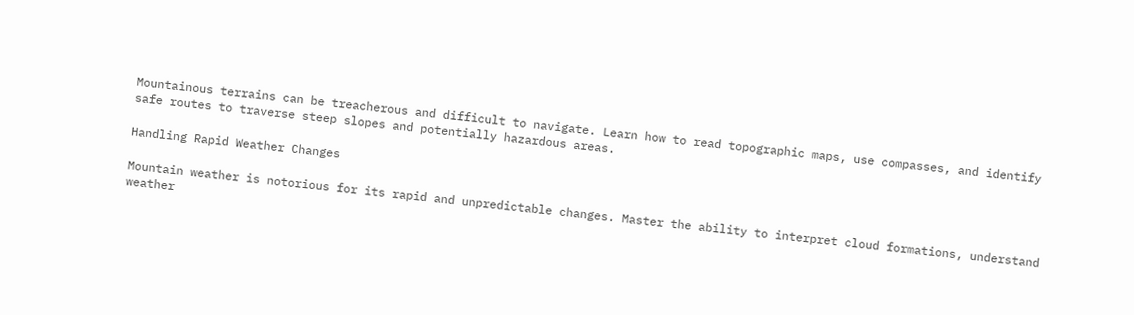Mountainous terrains can be treacherous and difficult to navigate. Learn how to read topographic maps, use compasses, and identify safe routes to traverse steep slopes and potentially hazardous areas.

Handling Rapid Weather Changes

Mountain weather is notorious for its rapid and unpredictable changes. Master the ability to interpret cloud formations, understand weather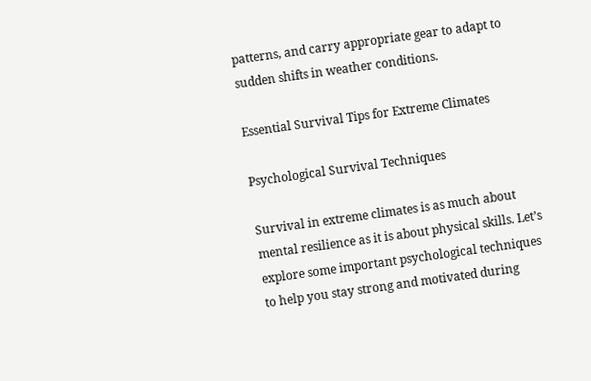patterns, and carry appropriate gear to adapt to sudden shifts in weather conditions.

Essential Survival Tips for Extreme Climates

Psychological Survival Techniques

Survival in extreme climates is as much about mental resilience as it is about physical skills. Let’s explore some important psychological techniques to help you stay strong and motivated during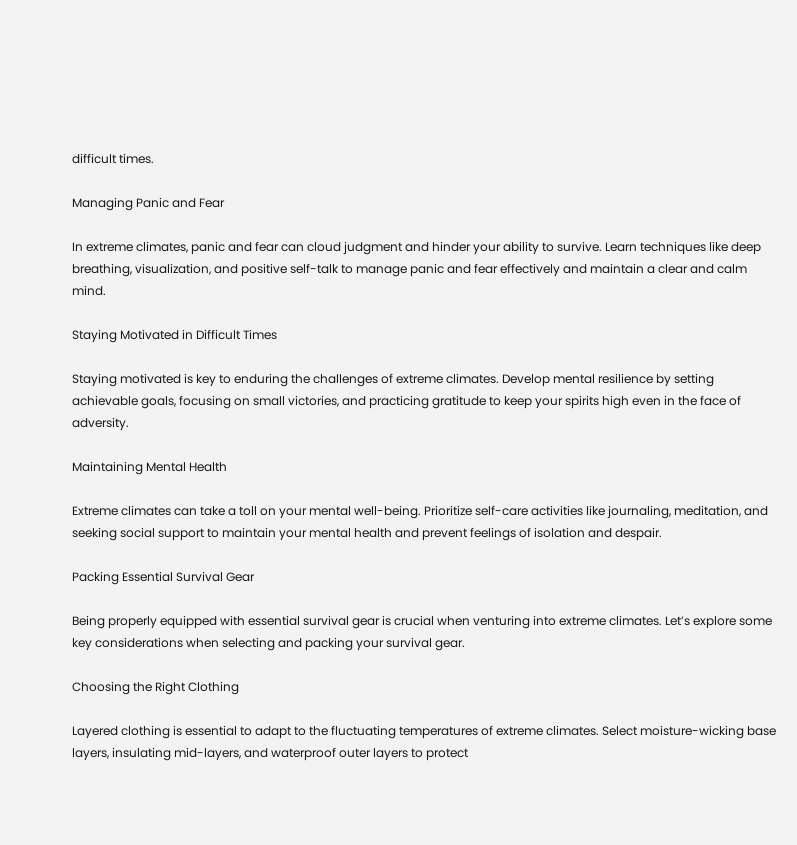difficult times.

Managing Panic and Fear

In extreme climates, panic and fear can cloud judgment and hinder your ability to survive. Learn techniques like deep breathing, visualization, and positive self-talk to manage panic and fear effectively and maintain a clear and calm mind.

Staying Motivated in Difficult Times

Staying motivated is key to enduring the challenges of extreme climates. Develop mental resilience by setting achievable goals, focusing on small victories, and practicing gratitude to keep your spirits high even in the face of adversity.

Maintaining Mental Health

Extreme climates can take a toll on your mental well-being. Prioritize self-care activities like journaling, meditation, and seeking social support to maintain your mental health and prevent feelings of isolation and despair.

Packing Essential Survival Gear

Being properly equipped with essential survival gear is crucial when venturing into extreme climates. Let’s explore some key considerations when selecting and packing your survival gear.

Choosing the Right Clothing

Layered clothing is essential to adapt to the fluctuating temperatures of extreme climates. Select moisture-wicking base layers, insulating mid-layers, and waterproof outer layers to protect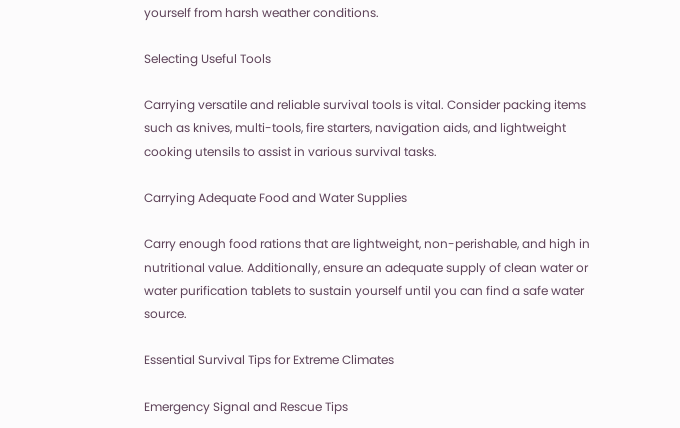yourself from harsh weather conditions.

Selecting Useful Tools

Carrying versatile and reliable survival tools is vital. Consider packing items such as knives, multi-tools, fire starters, navigation aids, and lightweight cooking utensils to assist in various survival tasks.

Carrying Adequate Food and Water Supplies

Carry enough food rations that are lightweight, non-perishable, and high in nutritional value. Additionally, ensure an adequate supply of clean water or water purification tablets to sustain yourself until you can find a safe water source.

Essential Survival Tips for Extreme Climates

Emergency Signal and Rescue Tips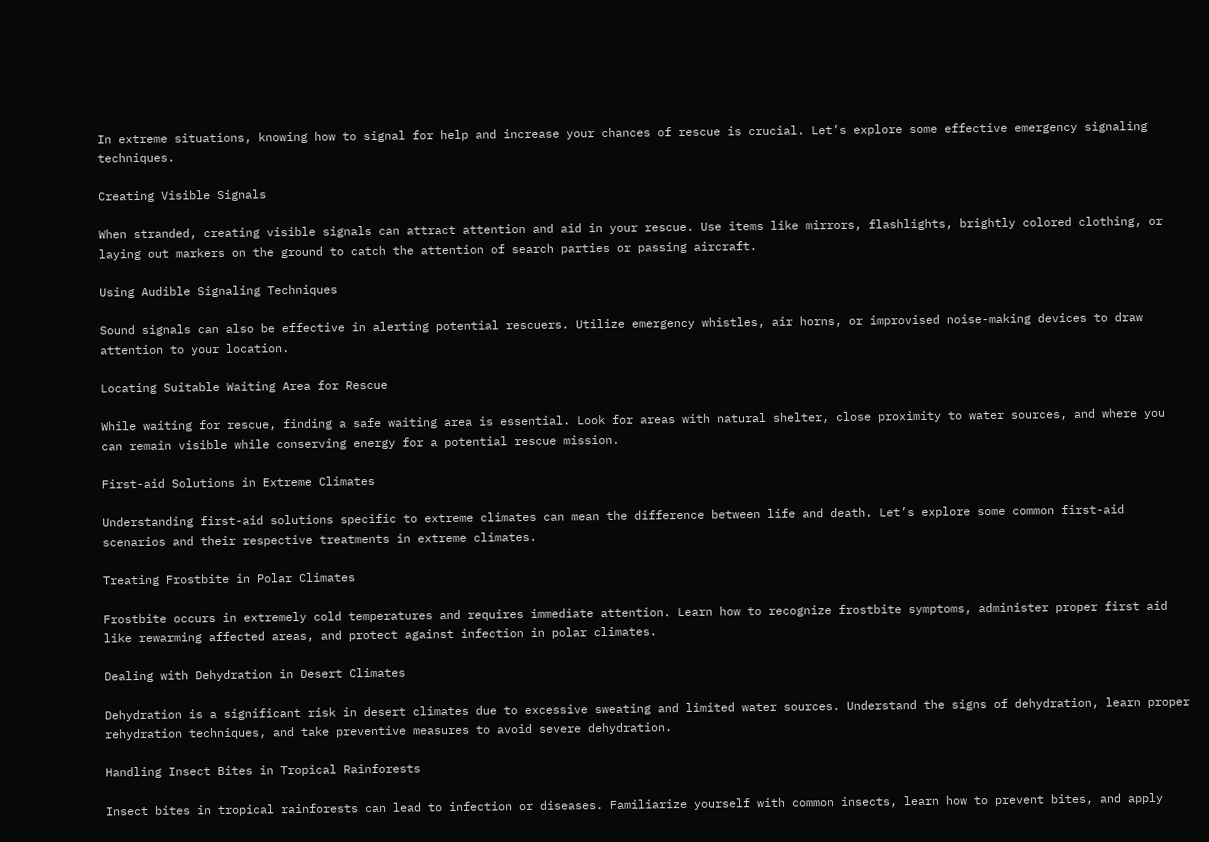In extreme situations, knowing how to signal for help and increase your chances of rescue is crucial. Let’s explore some effective emergency signaling techniques.

Creating Visible Signals

When stranded, creating visible signals can attract attention and aid in your rescue. Use items like mirrors, flashlights, brightly colored clothing, or laying out markers on the ground to catch the attention of search parties or passing aircraft.

Using Audible Signaling Techniques

Sound signals can also be effective in alerting potential rescuers. Utilize emergency whistles, air horns, or improvised noise-making devices to draw attention to your location.

Locating Suitable Waiting Area for Rescue

While waiting for rescue, finding a safe waiting area is essential. Look for areas with natural shelter, close proximity to water sources, and where you can remain visible while conserving energy for a potential rescue mission.

First-aid Solutions in Extreme Climates

Understanding first-aid solutions specific to extreme climates can mean the difference between life and death. Let’s explore some common first-aid scenarios and their respective treatments in extreme climates.

Treating Frostbite in Polar Climates

Frostbite occurs in extremely cold temperatures and requires immediate attention. Learn how to recognize frostbite symptoms, administer proper first aid like rewarming affected areas, and protect against infection in polar climates.

Dealing with Dehydration in Desert Climates

Dehydration is a significant risk in desert climates due to excessive sweating and limited water sources. Understand the signs of dehydration, learn proper rehydration techniques, and take preventive measures to avoid severe dehydration.

Handling Insect Bites in Tropical Rainforests

Insect bites in tropical rainforests can lead to infection or diseases. Familiarize yourself with common insects, learn how to prevent bites, and apply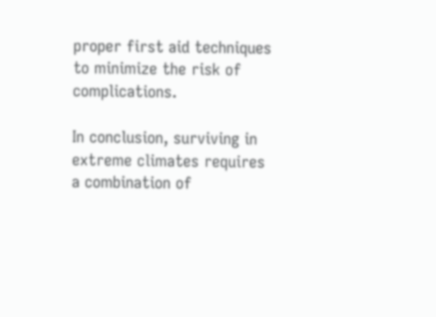proper first aid techniques to minimize the risk of complications.

In conclusion, surviving in extreme climates requires a combination of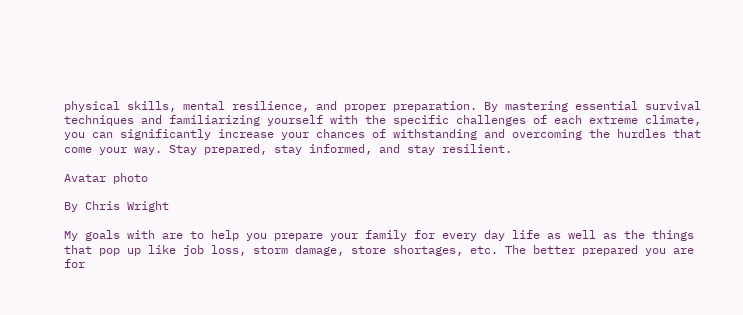physical skills, mental resilience, and proper preparation. By mastering essential survival techniques and familiarizing yourself with the specific challenges of each extreme climate, you can significantly increase your chances of withstanding and overcoming the hurdles that come your way. Stay prepared, stay informed, and stay resilient.

Avatar photo

By Chris Wright

My goals with are to help you prepare your family for every day life as well as the things that pop up like job loss, storm damage, store shortages, etc. The better prepared you are for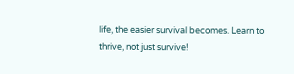life, the easier survival becomes. Learn to thrive, not just survive!